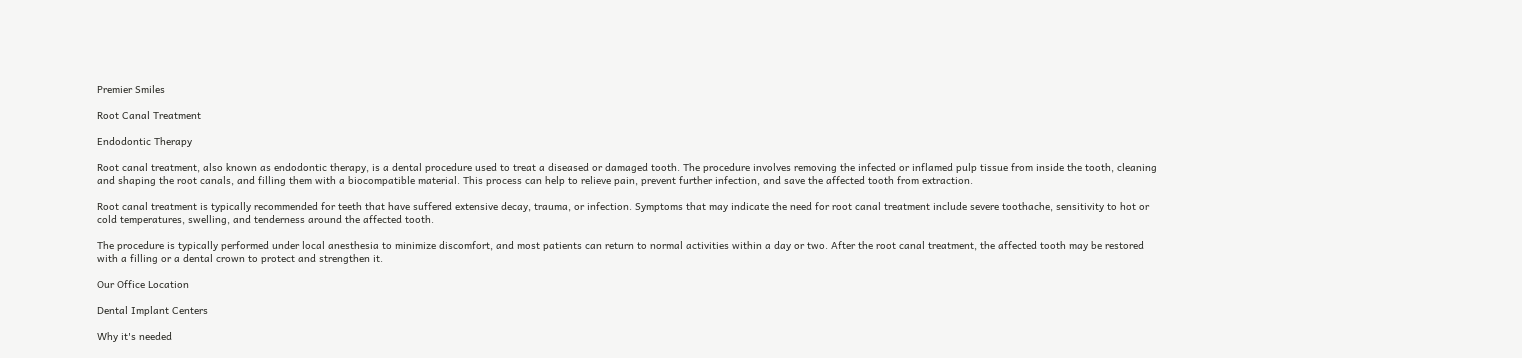Premier Smiles

Root Canal Treatment

Endodontic Therapy

Root canal treatment, also known as endodontic therapy, is a dental procedure used to treat a diseased or damaged tooth. The procedure involves removing the infected or inflamed pulp tissue from inside the tooth, cleaning and shaping the root canals, and filling them with a biocompatible material. This process can help to relieve pain, prevent further infection, and save the affected tooth from extraction.

Root canal treatment is typically recommended for teeth that have suffered extensive decay, trauma, or infection. Symptoms that may indicate the need for root canal treatment include severe toothache, sensitivity to hot or cold temperatures, swelling, and tenderness around the affected tooth.

The procedure is typically performed under local anesthesia to minimize discomfort, and most patients can return to normal activities within a day or two. After the root canal treatment, the affected tooth may be restored with a filling or a dental crown to protect and strengthen it.

Our Office Location

Dental Implant Centers

Why it's needed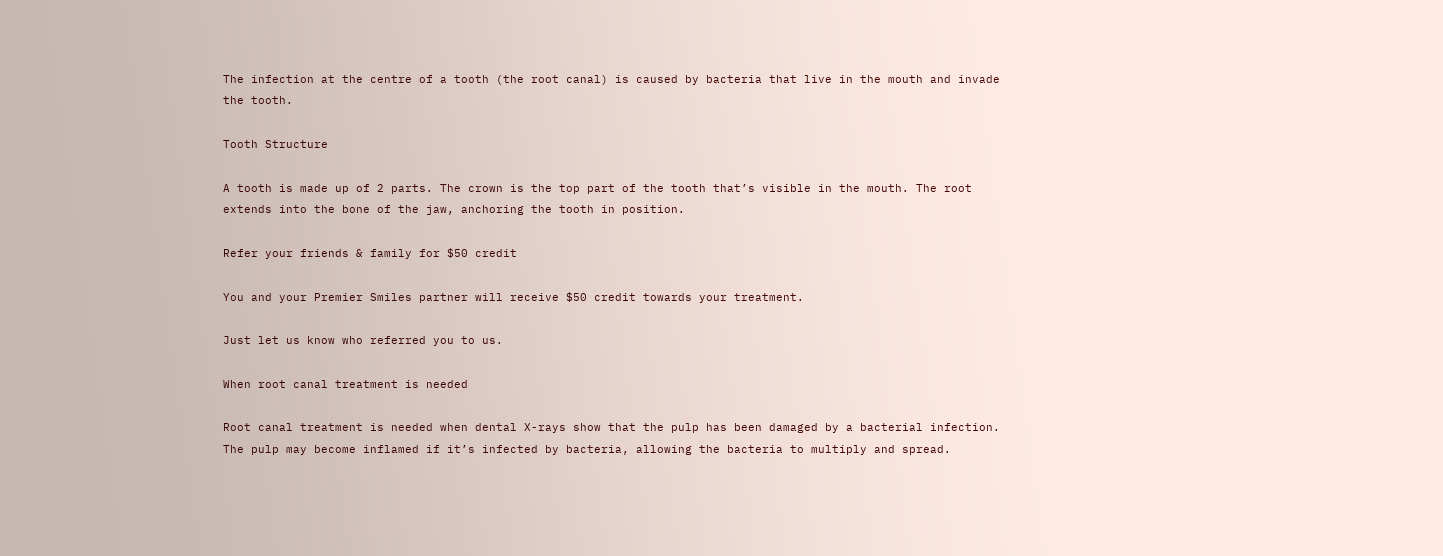The infection at the centre of a tooth (the root canal) is caused by bacteria that live in the mouth and invade the tooth.

Tooth Structure

A tooth is made up of 2 parts. The crown is the top part of the tooth that’s visible in the mouth. The root extends into the bone of the jaw, anchoring the tooth in position.

Refer your friends & family for $50 credit

You and your Premier Smiles partner will receive $50 credit towards your treatment.

Just let us know who referred you to us.

When root canal treatment is needed

Root canal treatment is needed when dental X-rays show that the pulp has been damaged by a bacterial infection. The pulp may become inflamed if it’s infected by bacteria, allowing the bacteria to multiply and spread.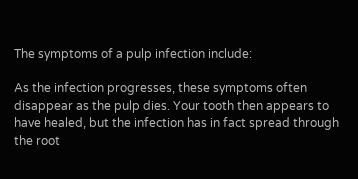The symptoms of a pulp infection include:

As the infection progresses, these symptoms often disappear as the pulp dies. Your tooth then appears to have healed, but the infection has in fact spread through the root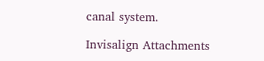canal system.

Invisalign Attachments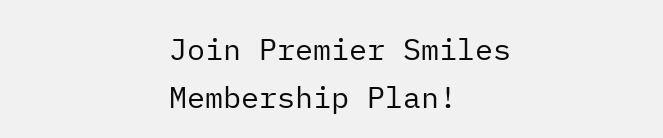Join Premier Smiles Membership Plan!